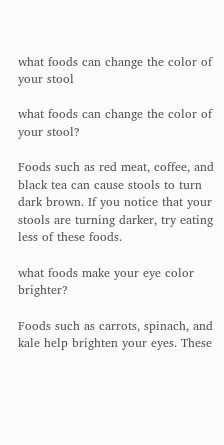what foods can change the color of your stool

what foods can change the color of your stool?

Foods such as red meat, coffee, and black tea can cause stools to turn dark brown. If you notice that your stools are turning darker, try eating less of these foods.

what foods make your eye color brighter?

Foods such as carrots, spinach, and kale help brighten your eyes. These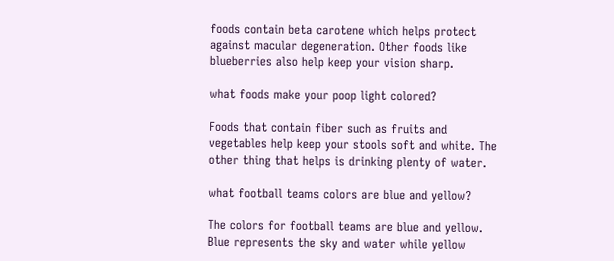foods contain beta carotene which helps protect against macular degeneration. Other foods like blueberries also help keep your vision sharp.

what foods make your poop light colored?

Foods that contain fiber such as fruits and vegetables help keep your stools soft and white. The other thing that helps is drinking plenty of water.

what football teams colors are blue and yellow?

The colors for football teams are blue and yellow. Blue represents the sky and water while yellow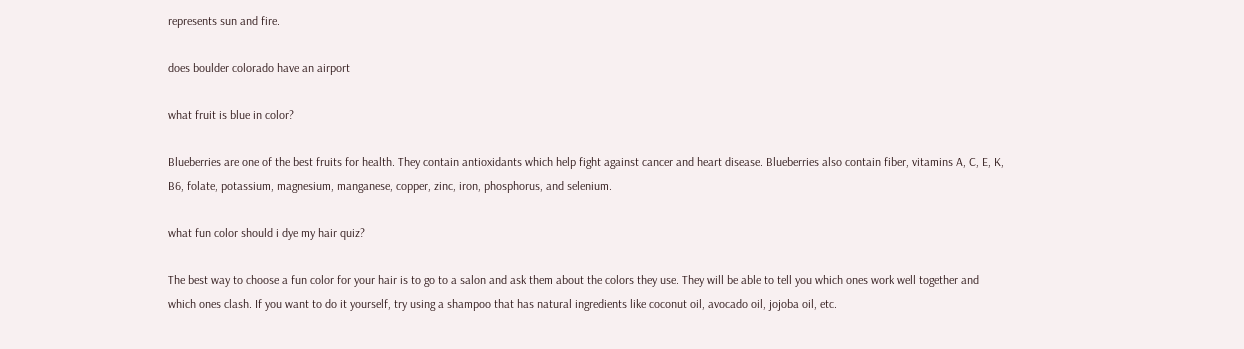represents sun and fire.

does boulder colorado have an airport

what fruit is blue in color?

Blueberries are one of the best fruits for health. They contain antioxidants which help fight against cancer and heart disease. Blueberries also contain fiber, vitamins A, C, E, K, B6, folate, potassium, magnesium, manganese, copper, zinc, iron, phosphorus, and selenium.

what fun color should i dye my hair quiz?

The best way to choose a fun color for your hair is to go to a salon and ask them about the colors they use. They will be able to tell you which ones work well together and which ones clash. If you want to do it yourself, try using a shampoo that has natural ingredients like coconut oil, avocado oil, jojoba oil, etc.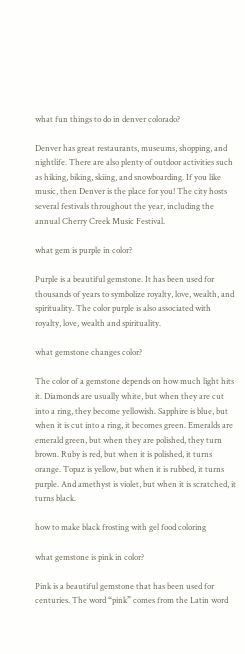what fun things to do in denver colorado?

Denver has great restaurants, museums, shopping, and nightlife. There are also plenty of outdoor activities such as hiking, biking, skiing, and snowboarding. If you like music, then Denver is the place for you! The city hosts several festivals throughout the year, including the annual Cherry Creek Music Festival.

what gem is purple in color?

Purple is a beautiful gemstone. It has been used for thousands of years to symbolize royalty, love, wealth, and spirituality. The color purple is also associated with royalty, love, wealth and spirituality.

what gemstone changes color?

The color of a gemstone depends on how much light hits it. Diamonds are usually white, but when they are cut into a ring, they become yellowish. Sapphire is blue, but when it is cut into a ring, it becomes green. Emeralds are emerald green, but when they are polished, they turn brown. Ruby is red, but when it is polished, it turns orange. Topaz is yellow, but when it is rubbed, it turns purple. And amethyst is violet, but when it is scratched, it turns black.

how to make black frosting with gel food coloring

what gemstone is pink in color?

Pink is a beautiful gemstone that has been used for centuries. The word “pink” comes from the Latin word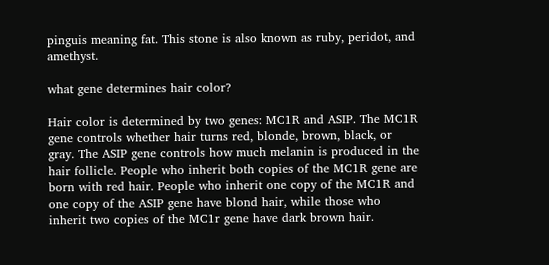pinguis meaning fat. This stone is also known as ruby, peridot, and amethyst.

what gene determines hair color?

Hair color is determined by two genes: MC1R and ASIP. The MC1R gene controls whether hair turns red, blonde, brown, black, or gray. The ASIP gene controls how much melanin is produced in the hair follicle. People who inherit both copies of the MC1R gene are born with red hair. People who inherit one copy of the MC1R and one copy of the ASIP gene have blond hair, while those who inherit two copies of the MC1r gene have dark brown hair.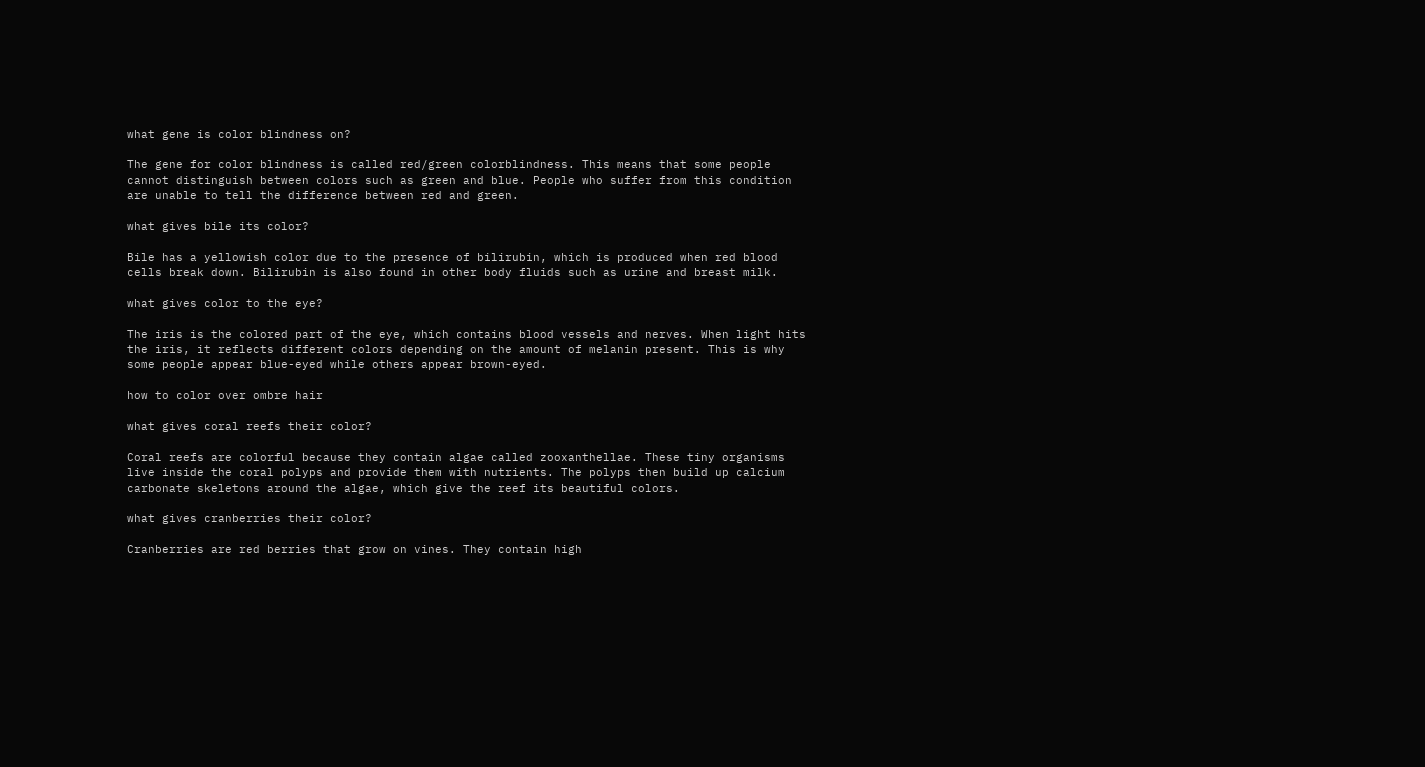what gene is color blindness on?

The gene for color blindness is called red/green colorblindness. This means that some people cannot distinguish between colors such as green and blue. People who suffer from this condition are unable to tell the difference between red and green.

what gives bile its color?

Bile has a yellowish color due to the presence of bilirubin, which is produced when red blood cells break down. Bilirubin is also found in other body fluids such as urine and breast milk.

what gives color to the eye?

The iris is the colored part of the eye, which contains blood vessels and nerves. When light hits the iris, it reflects different colors depending on the amount of melanin present. This is why some people appear blue-eyed while others appear brown-eyed.

how to color over ombre hair

what gives coral reefs their color?

Coral reefs are colorful because they contain algae called zooxanthellae. These tiny organisms live inside the coral polyps and provide them with nutrients. The polyps then build up calcium carbonate skeletons around the algae, which give the reef its beautiful colors.

what gives cranberries their color?

Cranberries are red berries that grow on vines. They contain high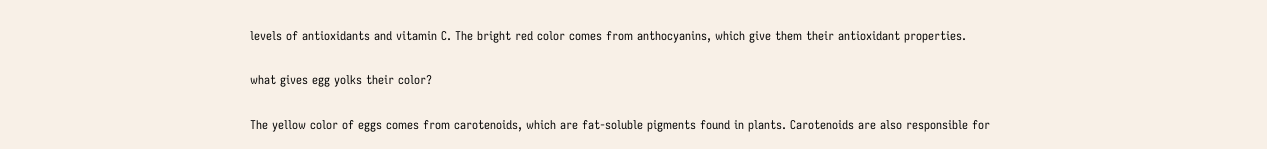levels of antioxidants and vitamin C. The bright red color comes from anthocyanins, which give them their antioxidant properties.

what gives egg yolks their color?

The yellow color of eggs comes from carotenoids, which are fat-soluble pigments found in plants. Carotenoids are also responsible for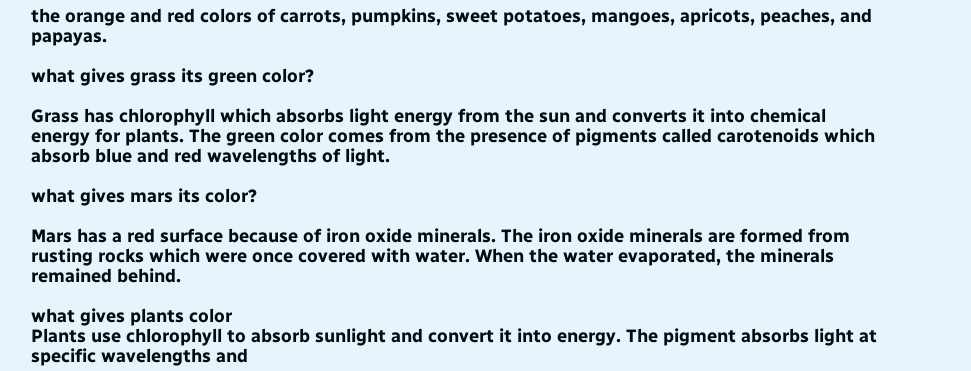the orange and red colors of carrots, pumpkins, sweet potatoes, mangoes, apricots, peaches, and papayas.

what gives grass its green color?

Grass has chlorophyll which absorbs light energy from the sun and converts it into chemical energy for plants. The green color comes from the presence of pigments called carotenoids which absorb blue and red wavelengths of light.

what gives mars its color?

Mars has a red surface because of iron oxide minerals. The iron oxide minerals are formed from rusting rocks which were once covered with water. When the water evaporated, the minerals remained behind.

what gives plants color
Plants use chlorophyll to absorb sunlight and convert it into energy. The pigment absorbs light at specific wavelengths and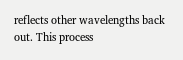reflects other wavelengths back out. This process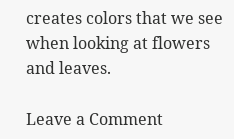creates colors that we see when looking at flowers and leaves.

Leave a Comment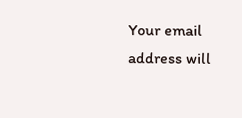Your email address will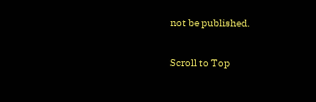not be published.

Scroll to Top